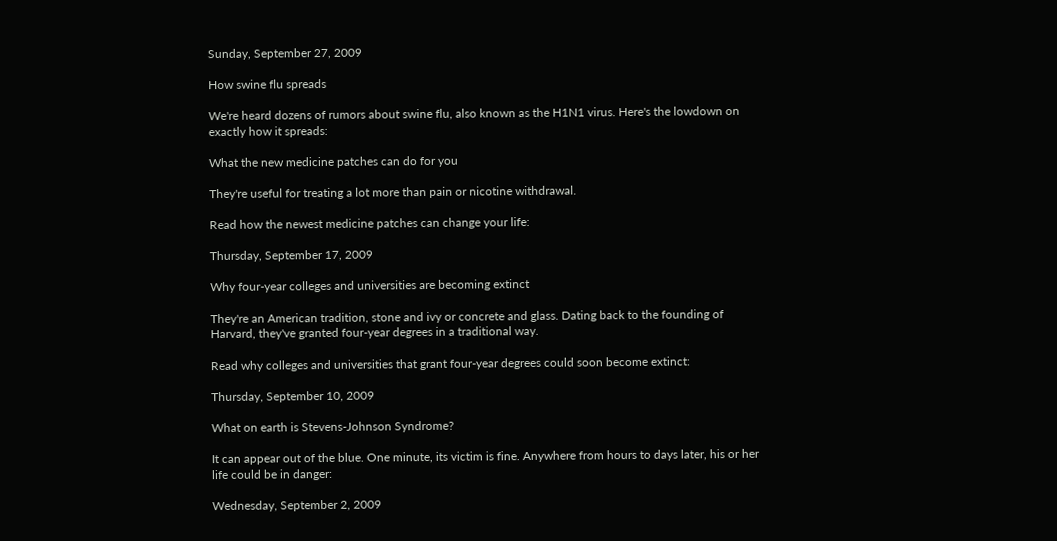Sunday, September 27, 2009

How swine flu spreads

We're heard dozens of rumors about swine flu, also known as the H1N1 virus. Here's the lowdown on exactly how it spreads:

What the new medicine patches can do for you

They're useful for treating a lot more than pain or nicotine withdrawal.

Read how the newest medicine patches can change your life:

Thursday, September 17, 2009

Why four-year colleges and universities are becoming extinct

They're an American tradition, stone and ivy or concrete and glass. Dating back to the founding of Harvard, they've granted four-year degrees in a traditional way.

Read why colleges and universities that grant four-year degrees could soon become extinct:

Thursday, September 10, 2009

What on earth is Stevens-Johnson Syndrome?

It can appear out of the blue. One minute, its victim is fine. Anywhere from hours to days later, his or her life could be in danger:

Wednesday, September 2, 2009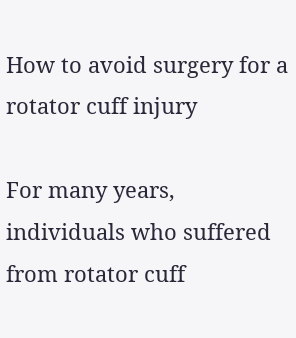How to avoid surgery for a rotator cuff injury

For many years, individuals who suffered from rotator cuff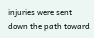injuries were sent down the path toward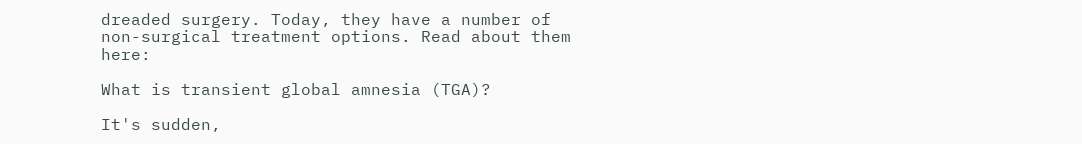dreaded surgery. Today, they have a number of non-surgical treatment options. Read about them here:

What is transient global amnesia (TGA)?

It's sudden,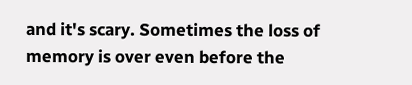and it's scary. Sometimes the loss of memory is over even before the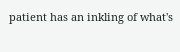patient has an inkling of what's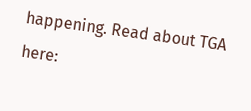happening. Read about TGA here: